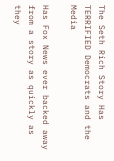The Seth Rich Story Has TERRIFIED Democrats and the Media

Has Fox News ever backed away from a story as quickly as they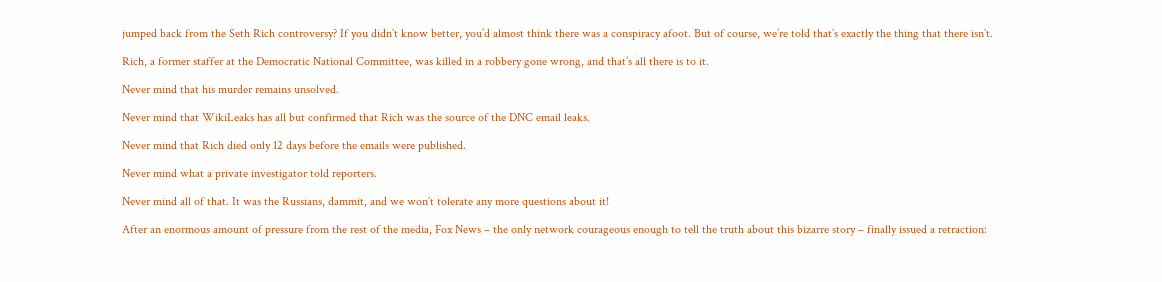jumped back from the Seth Rich controversy? If you didn’t know better, you’d almost think there was a conspiracy afoot. But of course, we’re told that’s exactly the thing that there isn’t.

Rich, a former staffer at the Democratic National Committee, was killed in a robbery gone wrong, and that’s all there is to it.

Never mind that his murder remains unsolved.

Never mind that WikiLeaks has all but confirmed that Rich was the source of the DNC email leaks.

Never mind that Rich died only 12 days before the emails were published.

Never mind what a private investigator told reporters.

Never mind all of that. It was the Russians, dammit, and we won’t tolerate any more questions about it!

After an enormous amount of pressure from the rest of the media, Fox News – the only network courageous enough to tell the truth about this bizarre story – finally issued a retraction: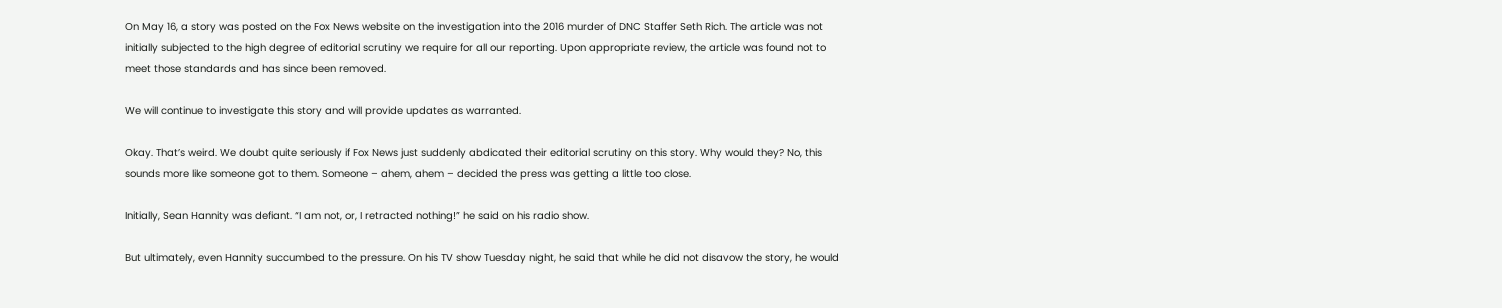On May 16, a story was posted on the Fox News website on the investigation into the 2016 murder of DNC Staffer Seth Rich. The article was not initially subjected to the high degree of editorial scrutiny we require for all our reporting. Upon appropriate review, the article was found not to meet those standards and has since been removed.

We will continue to investigate this story and will provide updates as warranted.

Okay. That’s weird. We doubt quite seriously if Fox News just suddenly abdicated their editorial scrutiny on this story. Why would they? No, this sounds more like someone got to them. Someone – ahem, ahem – decided the press was getting a little too close.

Initially, Sean Hannity was defiant. “I am not, or, I retracted nothing!” he said on his radio show.

But ultimately, even Hannity succumbed to the pressure. On his TV show Tuesday night, he said that while he did not disavow the story, he would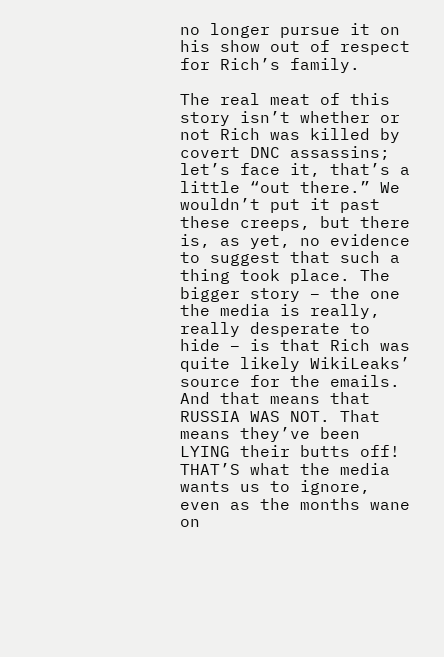no longer pursue it on his show out of respect for Rich’s family.

The real meat of this story isn’t whether or not Rich was killed by covert DNC assassins; let’s face it, that’s a little “out there.” We wouldn’t put it past these creeps, but there is, as yet, no evidence to suggest that such a thing took place. The bigger story – the one the media is really, really desperate to hide – is that Rich was quite likely WikiLeaks’ source for the emails. And that means that RUSSIA WAS NOT. That means they’ve been LYING their butts off! THAT’S what the media wants us to ignore, even as the months wane on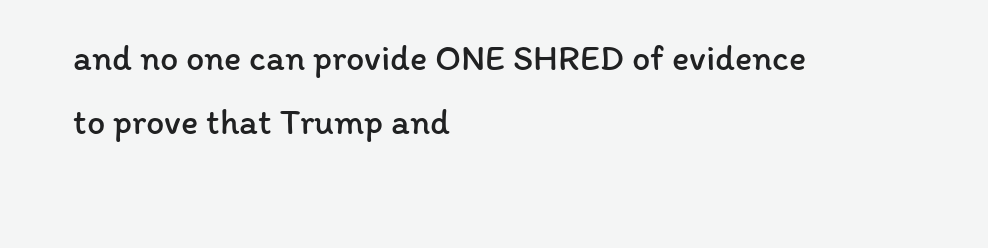and no one can provide ONE SHRED of evidence to prove that Trump and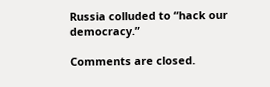Russia colluded to “hack our democracy.”

Comments are closed.